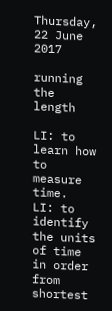Thursday, 22 June 2017

running the length

LI: to learn how to measure time.
LI: to identify the units of time in order from shortest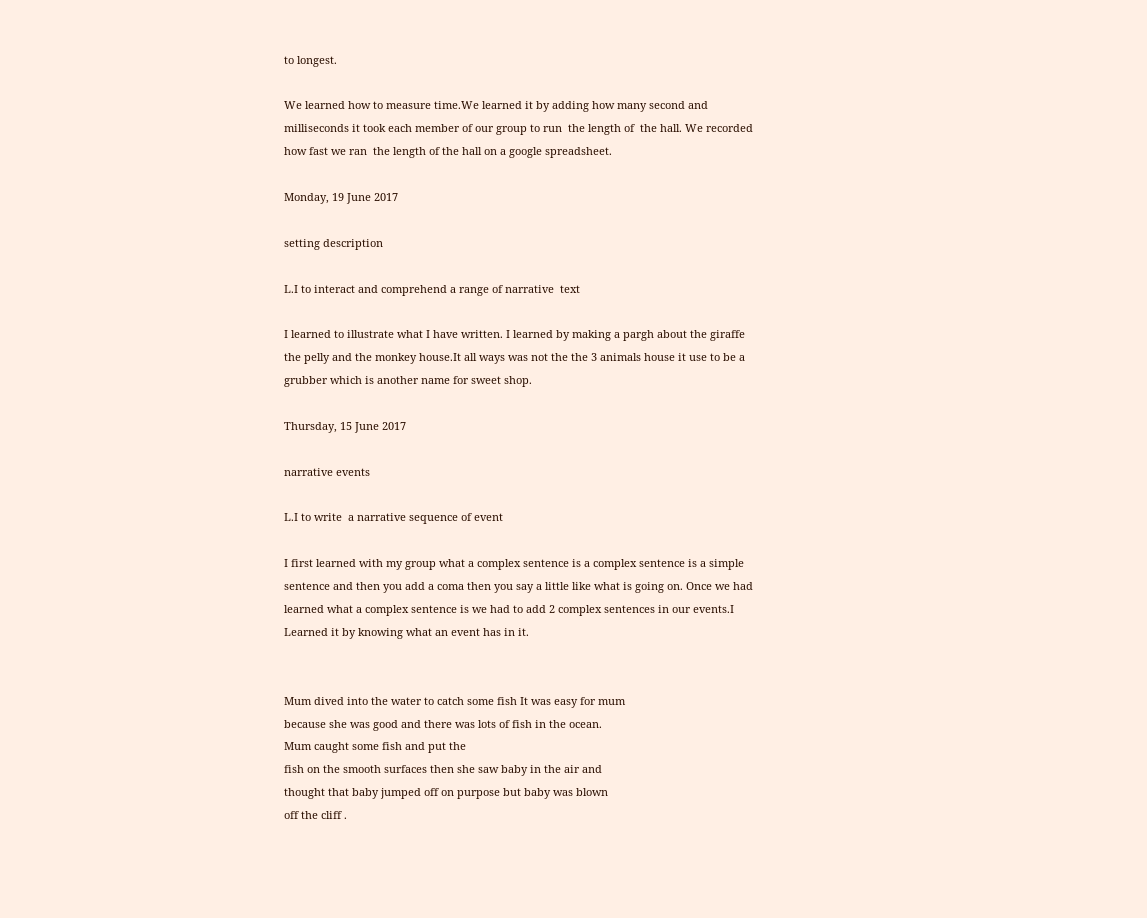to longest.

We learned how to measure time.We learned it by adding how many second and milliseconds it took each member of our group to run  the length of  the hall. We recorded how fast we ran  the length of the hall on a google spreadsheet.

Monday, 19 June 2017

setting description

L.I to interact and comprehend a range of narrative  text

I learned to illustrate what I have written. I learned by making a pargh about the giraffe the pelly and the monkey house.It all ways was not the the 3 animals house it use to be a grubber which is another name for sweet shop.

Thursday, 15 June 2017

narrative events

L.I to write  a narrative sequence of event

I first learned with my group what a complex sentence is a complex sentence is a simple sentence and then you add a coma then you say a little like what is going on. Once we had learned what a complex sentence is we had to add 2 complex sentences in our events.I Learned it by knowing what an event has in it.


Mum dived into the water to catch some fish It was easy for mum
because she was good and there was lots of fish in the ocean.
Mum caught some fish and put the
fish on the smooth surfaces then she saw baby in the air and
thought that baby jumped off on purpose but baby was blown
off the cliff .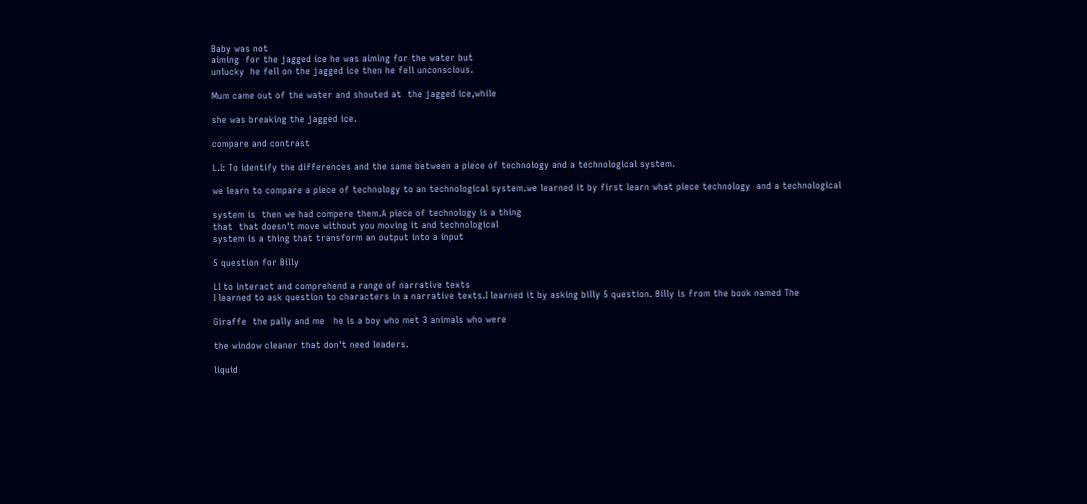Baby was not
aiming  for the jagged ice he was aiming for the water but
unlucky  he fell on the jagged ice then he fell unconscious.

Mum came out of the water and shouted at  the jagged ice,while

she was breaking the jagged ice.

compare and contrast

L.I: To identify the differences and the same between a piece of technology and a technological system.

we learn to compare a piece of technology to an technological system.we learned it by first learn what piece technology  and a technological

system is  then we had compere them.A piece of technology is a thing
that  that doesn't move without you moving it and technological
system is a thing that transform an output into a input

5 question for Billy

LI to interact and comprehend a range of narrative texts
I learned to ask question to characters in a narrative texts.I learned it by asking billy 5 question. Billy is from the book named The

Giraffe  the pally and me   he is a boy who met 3 animals who were

the window cleaner that don't need leaders.

liquid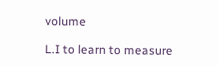volume

L.I to learn to measure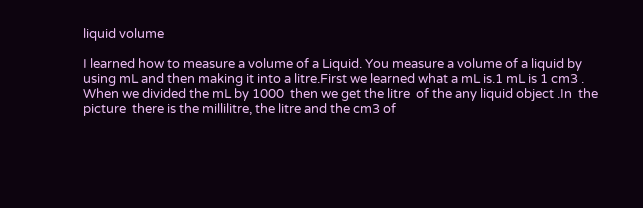liquid volume

I learned how to measure a volume of a Liquid. You measure a volume of a liquid by using mL and then making it into a litre.First we learned what a mL is.1 mL is 1 cm3 . When we divided the mL by 1000  then we get the litre  of the any liquid object .In  the picture  there is the millilitre, the litre and the cm3 of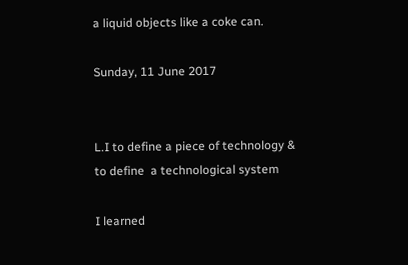a liquid objects like a coke can.

Sunday, 11 June 2017


L.I to define a piece of technology & to define  a technological system

I learned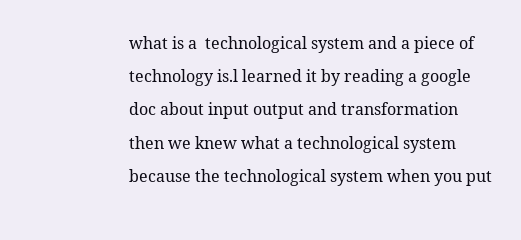what is a  technological system and a piece of technology is.l learned it by reading a google doc about input output and transformation  then we knew what a technological system because the technological system when you put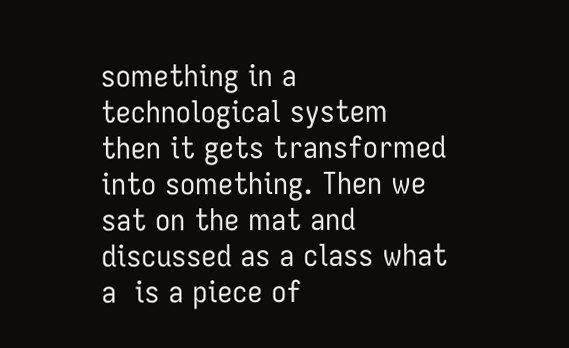something in a technological system then it gets transformed into something. Then we sat on the mat and discussed as a class what a  is a piece of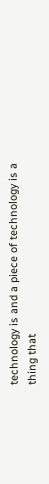technology is and a piece of technology is a thing that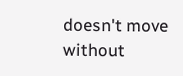doesn't move  without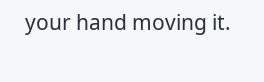your hand moving it.